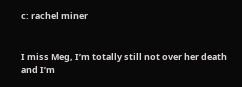c: rachel miner


I miss Meg, I’m totally still not over her death and I’m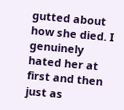gutted about how she died. I genuinely hated her at first and then just as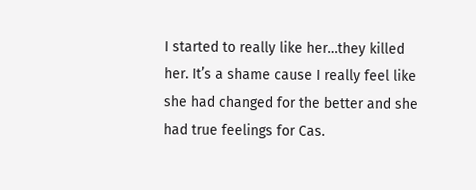I started to really like her…they killed her. It’s a shame cause I really feel like she had changed for the better and she had true feelings for Cas.